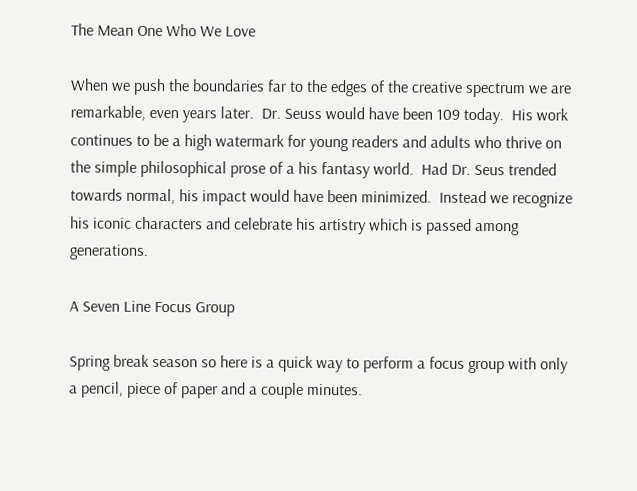The Mean One Who We Love

When we push the boundaries far to the edges of the creative spectrum we are remarkable, even years later.  Dr. Seuss would have been 109 today.  His work continues to be a high watermark for young readers and adults who thrive on the simple philosophical prose of a his fantasy world.  Had Dr. Seus trended towards normal, his impact would have been minimized.  Instead we recognize his iconic characters and celebrate his artistry which is passed among generations.

A Seven Line Focus Group

Spring break season so here is a quick way to perform a focus group with only a pencil, piece of paper and a couple minutes.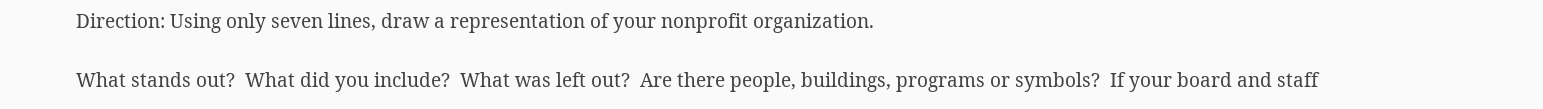Direction: Using only seven lines, draw a representation of your nonprofit organization.

What stands out?  What did you include?  What was left out?  Are there people, buildings, programs or symbols?  If your board and staff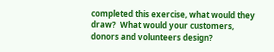completed this exercise, what would they draw?  What would your customers, donors and volunteers design?